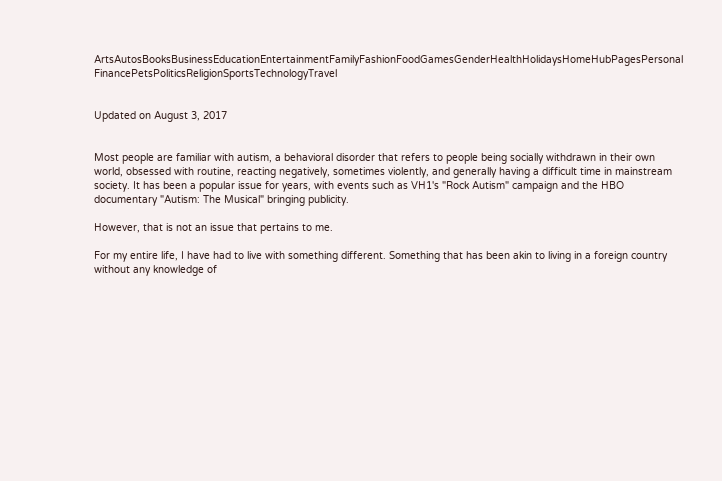ArtsAutosBooksBusinessEducationEntertainmentFamilyFashionFoodGamesGenderHealthHolidaysHomeHubPagesPersonal FinancePetsPoliticsReligionSportsTechnologyTravel


Updated on August 3, 2017


Most people are familiar with autism, a behavioral disorder that refers to people being socially withdrawn in their own world, obsessed with routine, reacting negatively, sometimes violently, and generally having a difficult time in mainstream society. It has been a popular issue for years, with events such as VH1's "Rock Autism" campaign and the HBO documentary "Autism: The Musical" bringing publicity.

However, that is not an issue that pertains to me.

For my entire life, I have had to live with something different. Something that has been akin to living in a foreign country without any knowledge of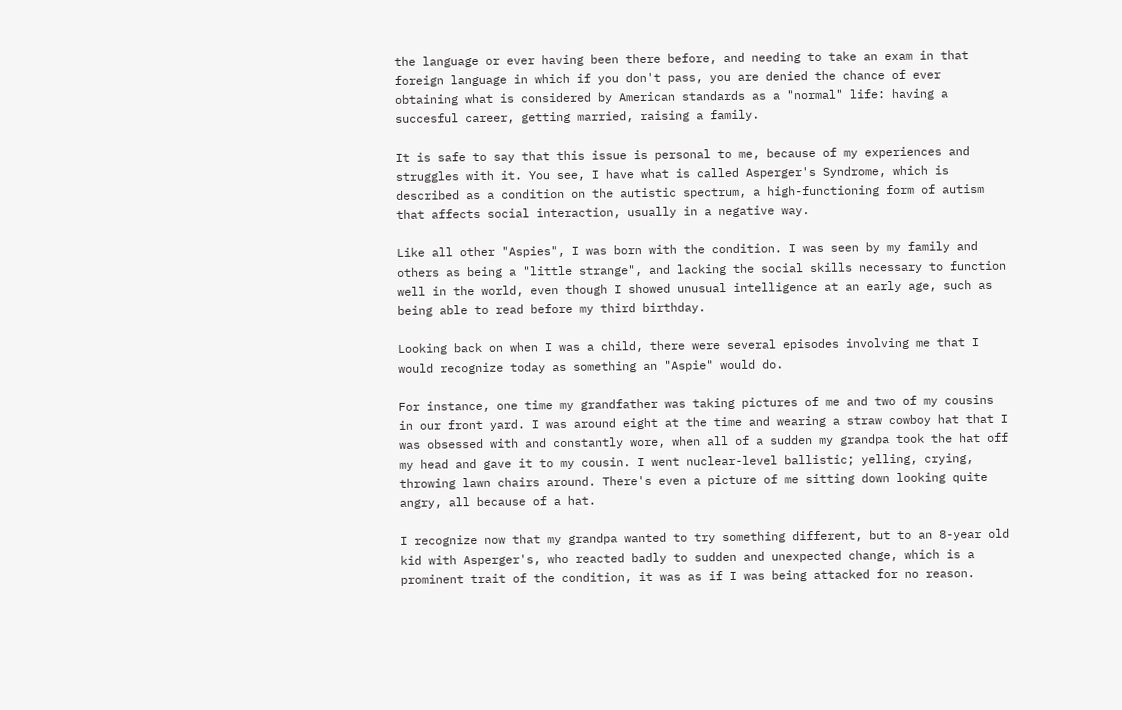the language or ever having been there before, and needing to take an exam in that foreign language in which if you don't pass, you are denied the chance of ever obtaining what is considered by American standards as a "normal" life: having a succesful career, getting married, raising a family.

It is safe to say that this issue is personal to me, because of my experiences and struggles with it. You see, I have what is called Asperger's Syndrome, which is described as a condition on the autistic spectrum, a high-functioning form of autism that affects social interaction, usually in a negative way.

Like all other "Aspies", I was born with the condition. I was seen by my family and others as being a "little strange", and lacking the social skills necessary to function well in the world, even though I showed unusual intelligence at an early age, such as being able to read before my third birthday.

Looking back on when I was a child, there were several episodes involving me that I would recognize today as something an "Aspie" would do.

For instance, one time my grandfather was taking pictures of me and two of my cousins in our front yard. I was around eight at the time and wearing a straw cowboy hat that I was obsessed with and constantly wore, when all of a sudden my grandpa took the hat off my head and gave it to my cousin. I went nuclear-level ballistic; yelling, crying, throwing lawn chairs around. There's even a picture of me sitting down looking quite angry, all because of a hat.

I recognize now that my grandpa wanted to try something different, but to an 8-year old kid with Asperger's, who reacted badly to sudden and unexpected change, which is a prominent trait of the condition, it was as if I was being attacked for no reason.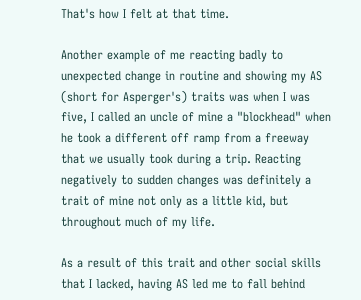That's how I felt at that time.

Another example of me reacting badly to unexpected change in routine and showing my AS (short for Asperger's) traits was when I was five, I called an uncle of mine a "blockhead" when he took a different off ramp from a freeway that we usually took during a trip. Reacting negatively to sudden changes was definitely a trait of mine not only as a little kid, but throughout much of my life.

As a result of this trait and other social skills that I lacked, having AS led me to fall behind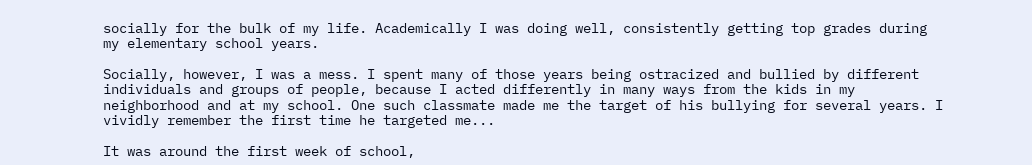socially for the bulk of my life. Academically I was doing well, consistently getting top grades during my elementary school years.

Socially, however, I was a mess. I spent many of those years being ostracized and bullied by different individuals and groups of people, because I acted differently in many ways from the kids in my neighborhood and at my school. One such classmate made me the target of his bullying for several years. I vividly remember the first time he targeted me...

It was around the first week of school,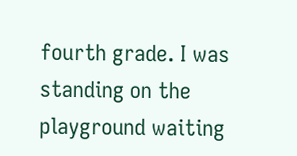fourth grade. I was standing on the playground waiting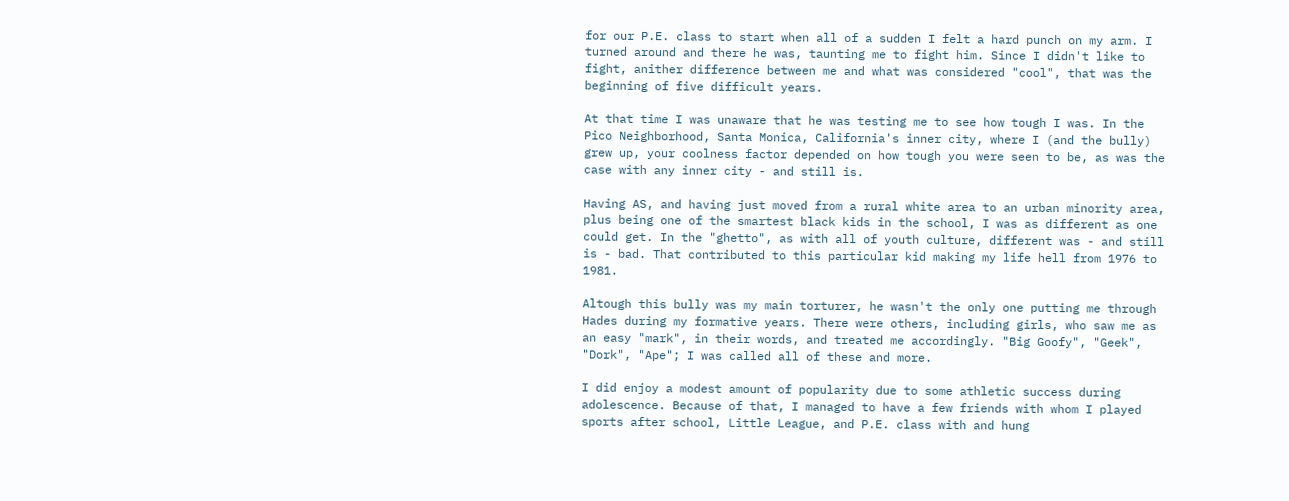for our P.E. class to start when all of a sudden I felt a hard punch on my arm. I turned around and there he was, taunting me to fight him. Since I didn't like to fight, anither difference between me and what was considered "cool", that was the beginning of five difficult years.

At that time I was unaware that he was testing me to see how tough I was. In the Pico Neighborhood, Santa Monica, California's inner city, where I (and the bully) grew up, your coolness factor depended on how tough you were seen to be, as was the case with any inner city - and still is.

Having AS, and having just moved from a rural white area to an urban minority area, plus being one of the smartest black kids in the school, I was as different as one could get. In the "ghetto", as with all of youth culture, different was - and still is - bad. That contributed to this particular kid making my life hell from 1976 to 1981.

Altough this bully was my main torturer, he wasn't the only one putting me through Hades during my formative years. There were others, including girls, who saw me as an easy "mark", in their words, and treated me accordingly. "Big Goofy", "Geek", "Dork", "Ape"; I was called all of these and more.

I did enjoy a modest amount of popularity due to some athletic success during adolescence. Because of that, I managed to have a few friends with whom I played sports after school, Little League, and P.E. class with and hung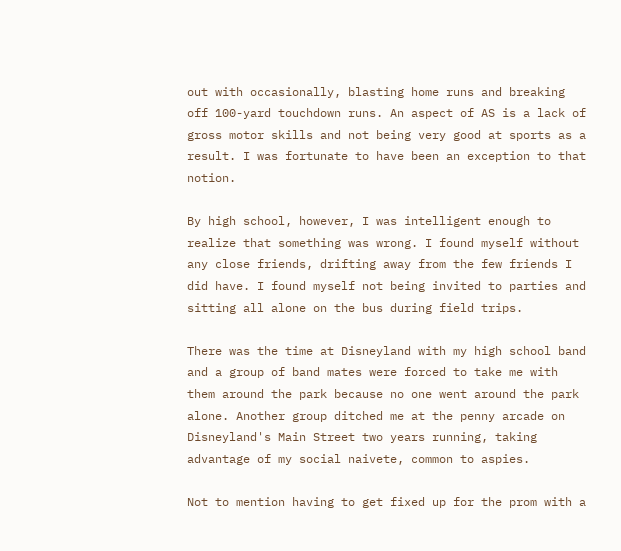out with occasionally, blasting home runs and breaking off 100-yard touchdown runs. An aspect of AS is a lack of gross motor skills and not being very good at sports as a result. I was fortunate to have been an exception to that notion.

By high school, however, I was intelligent enough to realize that something was wrong. I found myself without any close friends, drifting away from the few friends I did have. I found myself not being invited to parties and sitting all alone on the bus during field trips.

There was the time at Disneyland with my high school band and a group of band mates were forced to take me with them around the park because no one went around the park alone. Another group ditched me at the penny arcade on Disneyland's Main Street two years running, taking advantage of my social naivete, common to aspies.

Not to mention having to get fixed up for the prom with a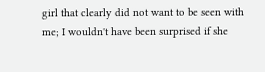girl that clearly did not want to be seen with me; I wouldn't have been surprised if she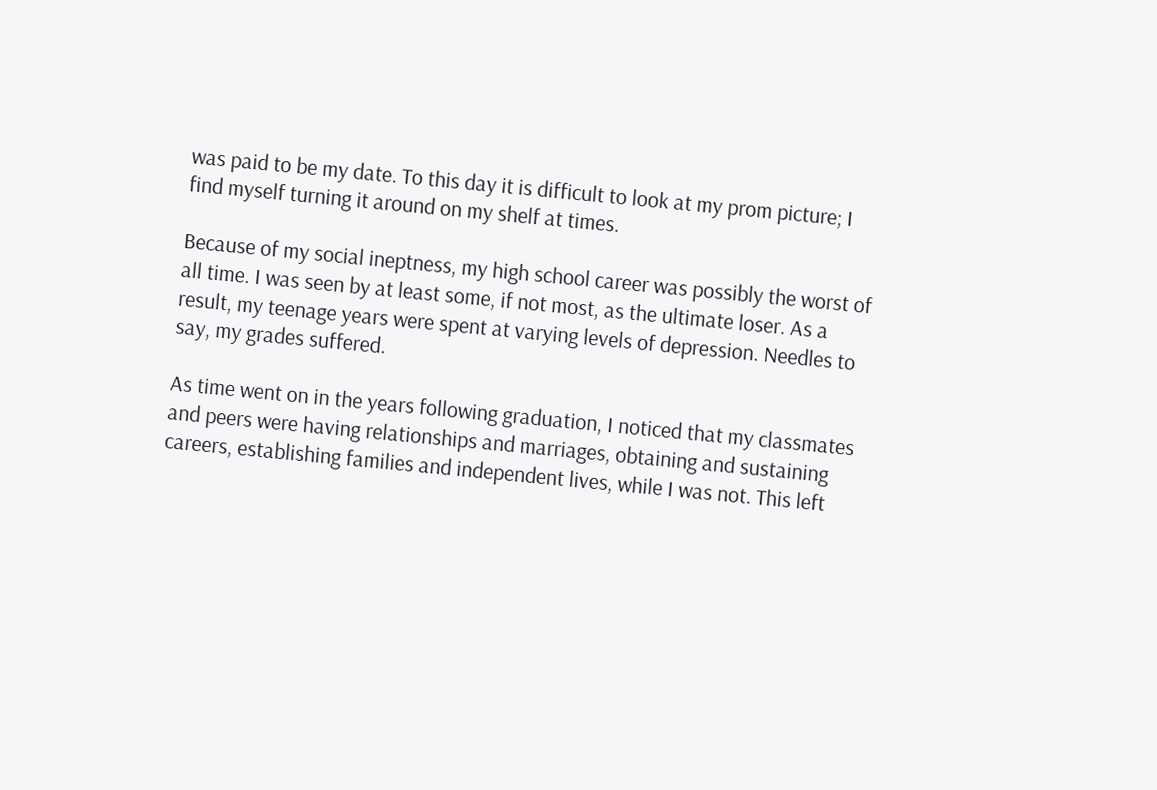was paid to be my date. To this day it is difficult to look at my prom picture; I find myself turning it around on my shelf at times.

Because of my social ineptness, my high school career was possibly the worst of all time. I was seen by at least some, if not most, as the ultimate loser. As a result, my teenage years were spent at varying levels of depression. Needles to say, my grades suffered.

As time went on in the years following graduation, I noticed that my classmates and peers were having relationships and marriages, obtaining and sustaining careers, establishing families and independent lives, while I was not. This left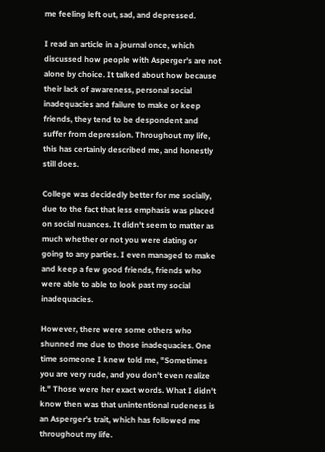me feeling left out, sad, and depressed.

I read an article in a journal once, which discussed how people with Asperger's are not alone by choice. It talked about how because their lack of awareness, personal social inadequacies and failure to make or keep friends, they tend to be despondent and suffer from depression. Throughout my life, this has certainly described me, and honestly still does.

College was decidedly better for me socially, due to the fact that less emphasis was placed on social nuances. It didn't seem to matter as much whether or not you were dating or going to any parties. I even managed to make and keep a few good friends, friends who were able to able to look past my social inadequacies.

However, there were some others who shunned me due to those inadequacies. One time someone I knew told me, "Sometimes you are very rude, and you don't even realize it." Those were her exact words. What I didn't know then was that unintentional rudeness is an Asperger's trait, which has followed me throughout my life.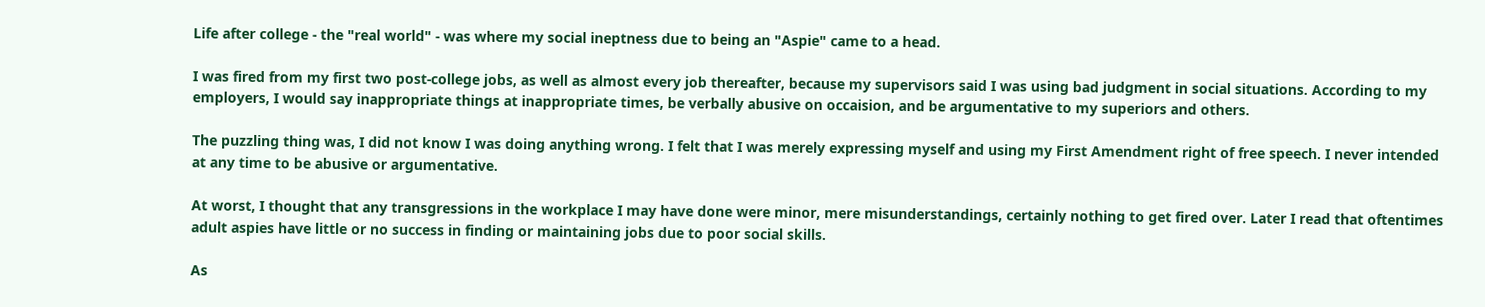Life after college - the "real world" - was where my social ineptness due to being an "Aspie" came to a head.

I was fired from my first two post-college jobs, as well as almost every job thereafter, because my supervisors said I was using bad judgment in social situations. According to my employers, I would say inappropriate things at inappropriate times, be verbally abusive on occaision, and be argumentative to my superiors and others.

The puzzling thing was, I did not know I was doing anything wrong. I felt that I was merely expressing myself and using my First Amendment right of free speech. I never intended at any time to be abusive or argumentative.

At worst, I thought that any transgressions in the workplace I may have done were minor, mere misunderstandings, certainly nothing to get fired over. Later I read that oftentimes adult aspies have little or no success in finding or maintaining jobs due to poor social skills.

As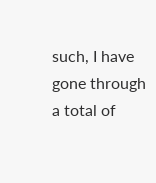such, I have gone through a total of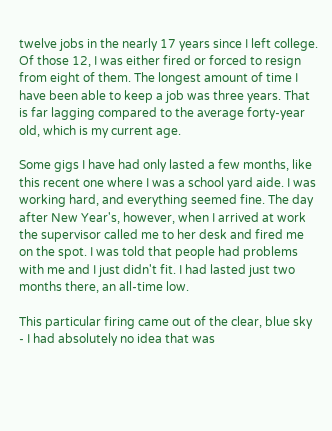twelve jobs in the nearly 17 years since I left college. Of those 12, I was either fired or forced to resign from eight of them. The longest amount of time I have been able to keep a job was three years. That is far lagging compared to the average forty-year old, which is my current age.

Some gigs I have had only lasted a few months, like this recent one where I was a school yard aide. I was working hard, and everything seemed fine. The day after New Year's, however, when I arrived at work the supervisor called me to her desk and fired me on the spot. I was told that people had problems with me and I just didn't fit. I had lasted just two months there, an all-time low.

This particular firing came out of the clear, blue sky - I had absolutely no idea that was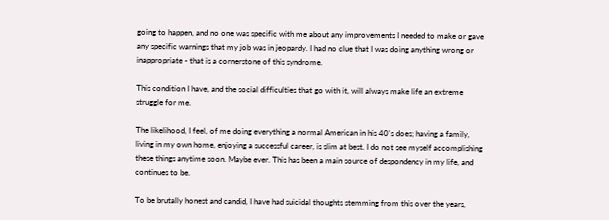going to happen, and no one was specific with me about any improvements I needed to make or gave any specific warnings that my job was in jeopardy. I had no clue that I was doing anything wrong or inappropriate - that is a cornerstone of this syndrome.

This condition I have, and the social difficulties that go with it, will always make life an extreme struggle for me.

The likelihood, I feel, of me doing everything a normal American in his 40's does; having a family, living in my own home, enjoying a successful career, is slim at best. I do not see myself accomplishing these things anytime soon. Maybe ever. This has been a main source of despondency in my life, and continues to be.

To be brutally honest and candid, I have had suicidal thoughts stemming from this over the years,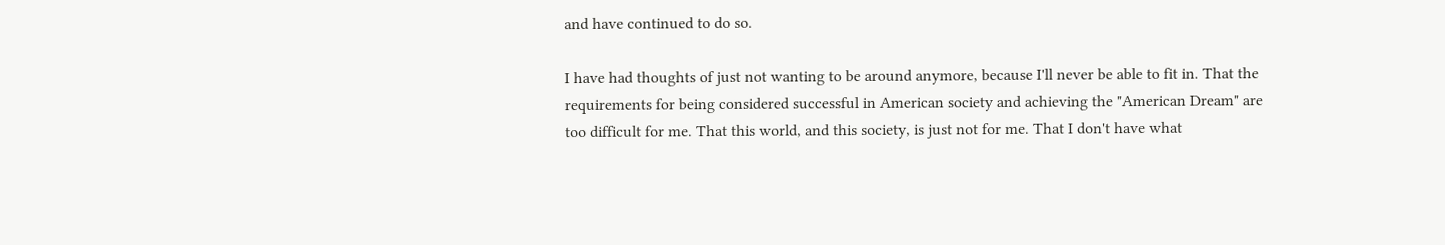and have continued to do so.

I have had thoughts of just not wanting to be around anymore, because I'll never be able to fit in. That the requirements for being considered successful in American society and achieving the "American Dream" are too difficult for me. That this world, and this society, is just not for me. That I don't have what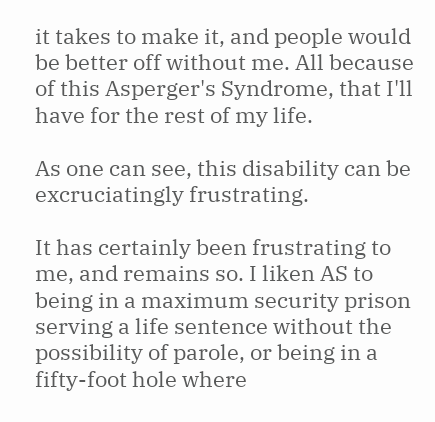it takes to make it, and people would be better off without me. All because of this Asperger's Syndrome, that I'll have for the rest of my life.

As one can see, this disability can be excruciatingly frustrating.

It has certainly been frustrating to me, and remains so. I liken AS to being in a maximum security prison serving a life sentence without the possibility of parole, or being in a fifty-foot hole where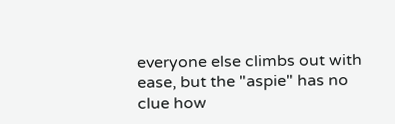everyone else climbs out with ease, but the "aspie" has no clue how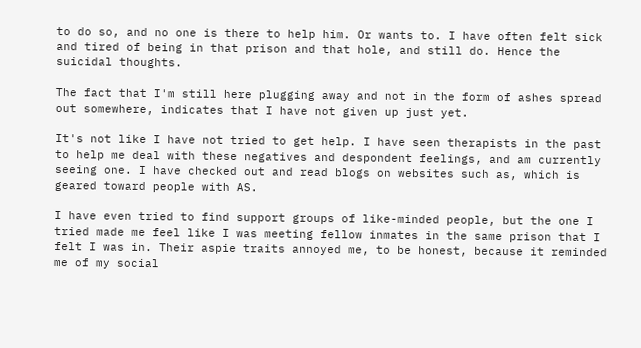to do so, and no one is there to help him. Or wants to. I have often felt sick and tired of being in that prison and that hole, and still do. Hence the suicidal thoughts.

The fact that I'm still here plugging away and not in the form of ashes spread out somewhere, indicates that I have not given up just yet.

It's not like I have not tried to get help. I have seen therapists in the past to help me deal with these negatives and despondent feelings, and am currently seeing one. I have checked out and read blogs on websites such as, which is geared toward people with AS.

I have even tried to find support groups of like-minded people, but the one I tried made me feel like I was meeting fellow inmates in the same prison that I felt I was in. Their aspie traits annoyed me, to be honest, because it reminded me of my social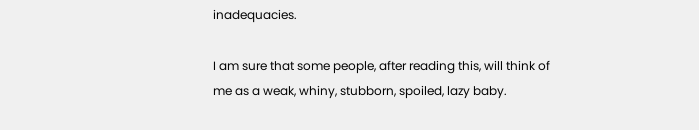inadequacies.

I am sure that some people, after reading this, will think of me as a weak, whiny, stubborn, spoiled, lazy baby.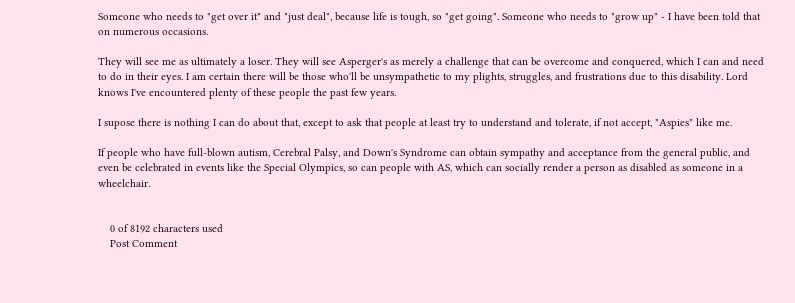Someone who needs to "get over it" and "just deal", because life is tough, so "get going". Someone who needs to "grow up" - I have been told that on numerous occasions.

They will see me as ultimately a loser. They will see Asperger's as merely a challenge that can be overcome and conquered, which I can and need to do in their eyes. I am certain there will be those who'll be unsympathetic to my plights, struggles, and frustrations due to this disability. Lord knows I've encountered plenty of these people the past few years.

I supose there is nothing I can do about that, except to ask that people at least try to understand and tolerate, if not accept, "Aspies" like me.

If people who have full-blown autism, Cerebral Palsy, and Down's Syndrome can obtain sympathy and acceptance from the general public, and even be celebrated in events like the Special Olympics, so can people with AS, which can socially render a person as disabled as someone in a wheelchair.


    0 of 8192 characters used
    Post Comment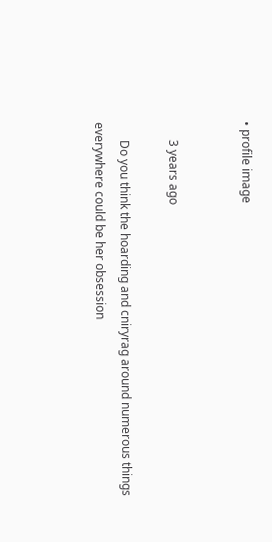• profile image


      3 years ago

      Do you think the hoarding and cniryrag around numerous things everywhere could be her obsession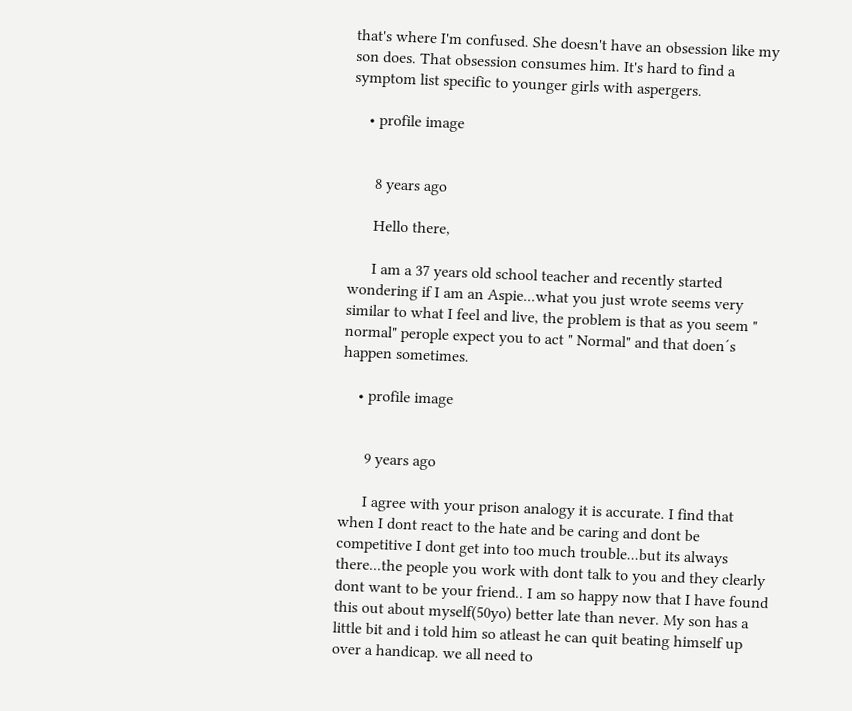that's where I'm confused. She doesn't have an obsession like my son does. That obsession consumes him. It's hard to find a symptom list specific to younger girls with aspergers.

    • profile image


      8 years ago

      Hello there,

      I am a 37 years old school teacher and recently started wondering if I am an Aspie...what you just wrote seems very similar to what I feel and live, the problem is that as you seem " normal" perople expect you to act " Normal" and that doen´s happen sometimes.

    • profile image


      9 years ago

      I agree with your prison analogy it is accurate. I find that when I dont react to the hate and be caring and dont be competitive I dont get into too much trouble...but its always there...the people you work with dont talk to you and they clearly dont want to be your friend.. I am so happy now that I have found this out about myself(50yo) better late than never. My son has a little bit and i told him so atleast he can quit beating himself up over a handicap. we all need to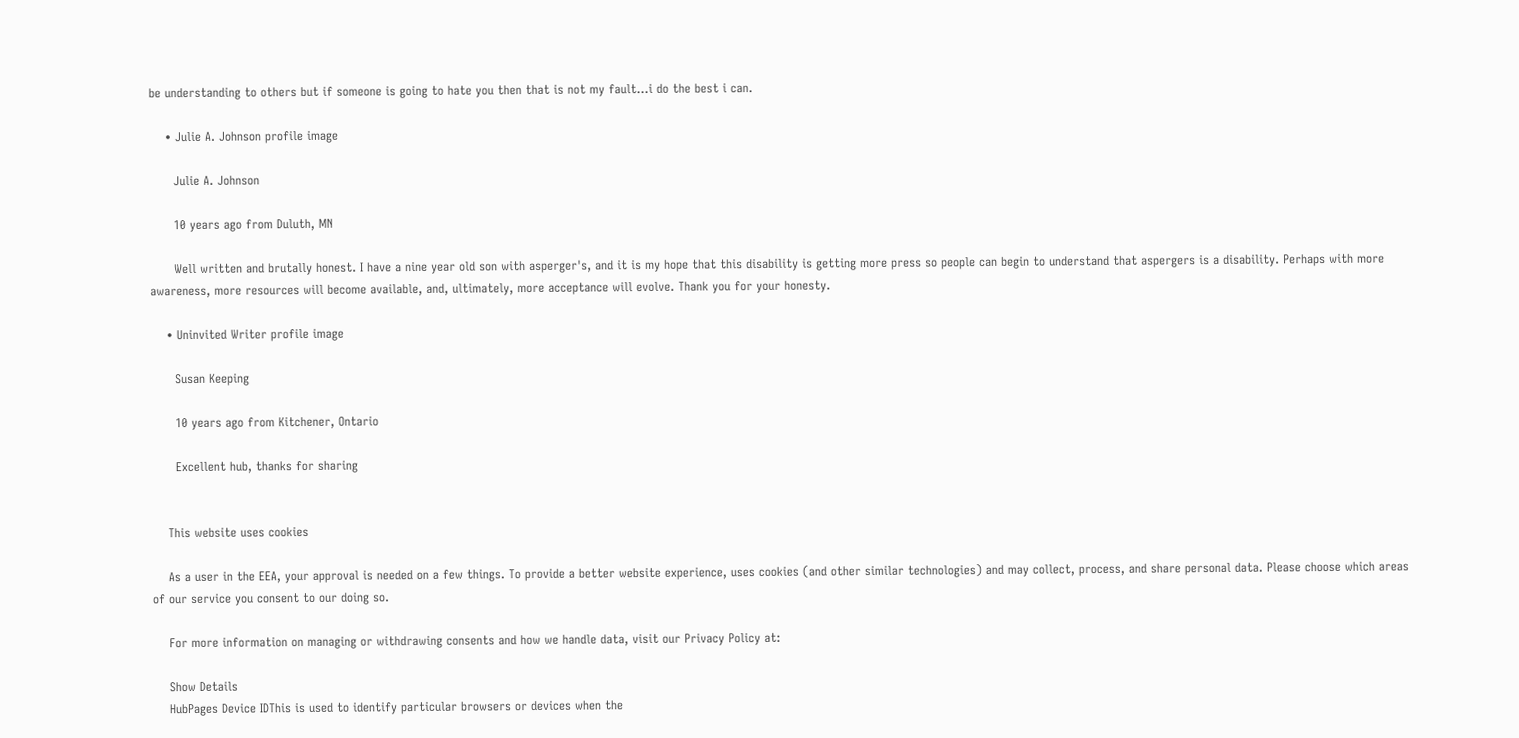be understanding to others but if someone is going to hate you then that is not my fault...i do the best i can.

    • Julie A. Johnson profile image

      Julie A. Johnson

      10 years ago from Duluth, MN

      Well written and brutally honest. I have a nine year old son with asperger's, and it is my hope that this disability is getting more press so people can begin to understand that aspergers is a disability. Perhaps with more awareness, more resources will become available, and, ultimately, more acceptance will evolve. Thank you for your honesty.

    • Uninvited Writer profile image

      Susan Keeping

      10 years ago from Kitchener, Ontario

      Excellent hub, thanks for sharing


    This website uses cookies

    As a user in the EEA, your approval is needed on a few things. To provide a better website experience, uses cookies (and other similar technologies) and may collect, process, and share personal data. Please choose which areas of our service you consent to our doing so.

    For more information on managing or withdrawing consents and how we handle data, visit our Privacy Policy at:

    Show Details
    HubPages Device IDThis is used to identify particular browsers or devices when the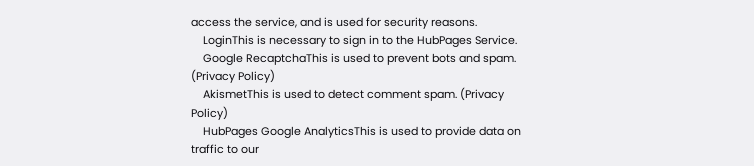access the service, and is used for security reasons.
    LoginThis is necessary to sign in to the HubPages Service.
    Google RecaptchaThis is used to prevent bots and spam. (Privacy Policy)
    AkismetThis is used to detect comment spam. (Privacy Policy)
    HubPages Google AnalyticsThis is used to provide data on traffic to our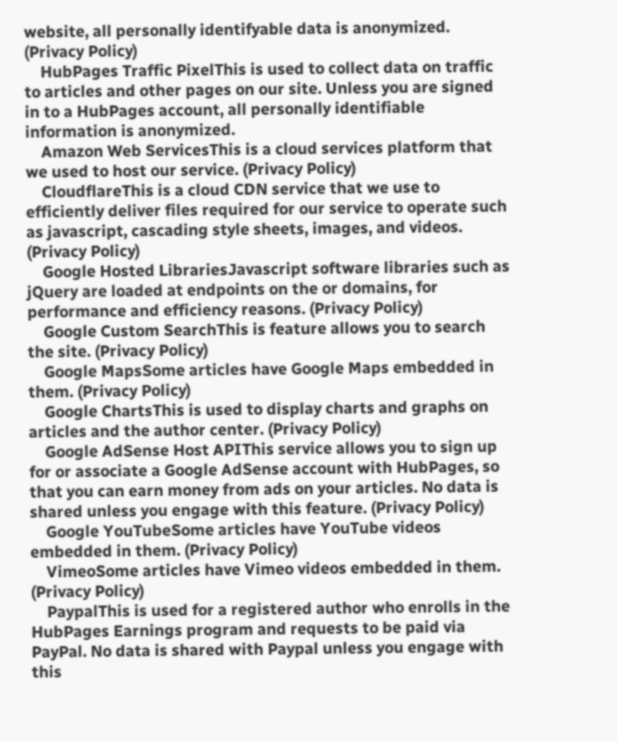website, all personally identifyable data is anonymized. (Privacy Policy)
    HubPages Traffic PixelThis is used to collect data on traffic to articles and other pages on our site. Unless you are signed in to a HubPages account, all personally identifiable information is anonymized.
    Amazon Web ServicesThis is a cloud services platform that we used to host our service. (Privacy Policy)
    CloudflareThis is a cloud CDN service that we use to efficiently deliver files required for our service to operate such as javascript, cascading style sheets, images, and videos. (Privacy Policy)
    Google Hosted LibrariesJavascript software libraries such as jQuery are loaded at endpoints on the or domains, for performance and efficiency reasons. (Privacy Policy)
    Google Custom SearchThis is feature allows you to search the site. (Privacy Policy)
    Google MapsSome articles have Google Maps embedded in them. (Privacy Policy)
    Google ChartsThis is used to display charts and graphs on articles and the author center. (Privacy Policy)
    Google AdSense Host APIThis service allows you to sign up for or associate a Google AdSense account with HubPages, so that you can earn money from ads on your articles. No data is shared unless you engage with this feature. (Privacy Policy)
    Google YouTubeSome articles have YouTube videos embedded in them. (Privacy Policy)
    VimeoSome articles have Vimeo videos embedded in them. (Privacy Policy)
    PaypalThis is used for a registered author who enrolls in the HubPages Earnings program and requests to be paid via PayPal. No data is shared with Paypal unless you engage with this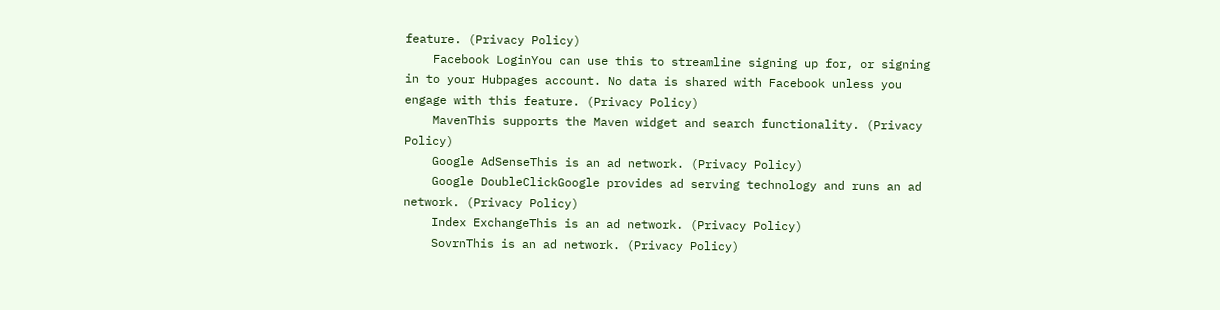feature. (Privacy Policy)
    Facebook LoginYou can use this to streamline signing up for, or signing in to your Hubpages account. No data is shared with Facebook unless you engage with this feature. (Privacy Policy)
    MavenThis supports the Maven widget and search functionality. (Privacy Policy)
    Google AdSenseThis is an ad network. (Privacy Policy)
    Google DoubleClickGoogle provides ad serving technology and runs an ad network. (Privacy Policy)
    Index ExchangeThis is an ad network. (Privacy Policy)
    SovrnThis is an ad network. (Privacy Policy)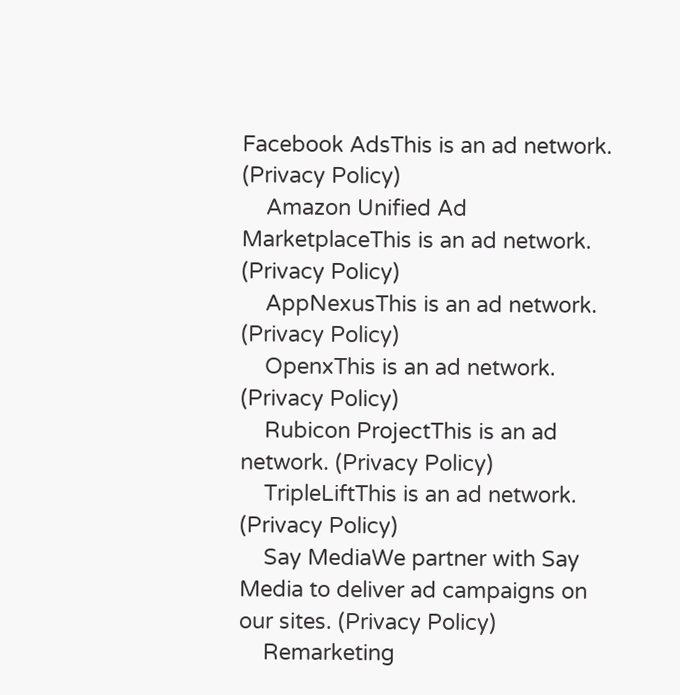Facebook AdsThis is an ad network. (Privacy Policy)
    Amazon Unified Ad MarketplaceThis is an ad network. (Privacy Policy)
    AppNexusThis is an ad network. (Privacy Policy)
    OpenxThis is an ad network. (Privacy Policy)
    Rubicon ProjectThis is an ad network. (Privacy Policy)
    TripleLiftThis is an ad network. (Privacy Policy)
    Say MediaWe partner with Say Media to deliver ad campaigns on our sites. (Privacy Policy)
    Remarketing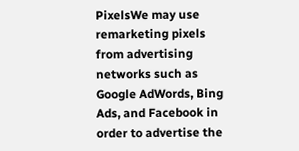PixelsWe may use remarketing pixels from advertising networks such as Google AdWords, Bing Ads, and Facebook in order to advertise the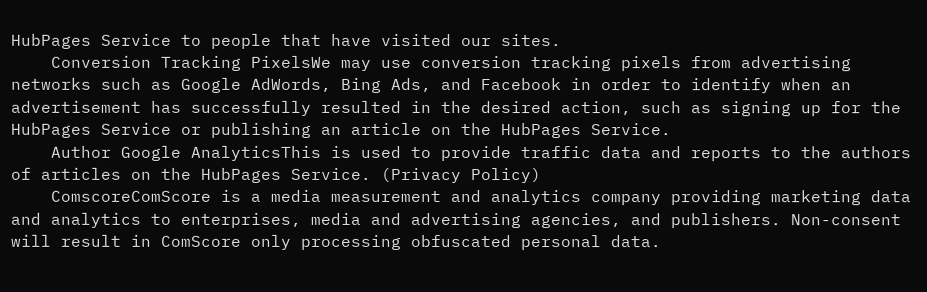HubPages Service to people that have visited our sites.
    Conversion Tracking PixelsWe may use conversion tracking pixels from advertising networks such as Google AdWords, Bing Ads, and Facebook in order to identify when an advertisement has successfully resulted in the desired action, such as signing up for the HubPages Service or publishing an article on the HubPages Service.
    Author Google AnalyticsThis is used to provide traffic data and reports to the authors of articles on the HubPages Service. (Privacy Policy)
    ComscoreComScore is a media measurement and analytics company providing marketing data and analytics to enterprises, media and advertising agencies, and publishers. Non-consent will result in ComScore only processing obfuscated personal data.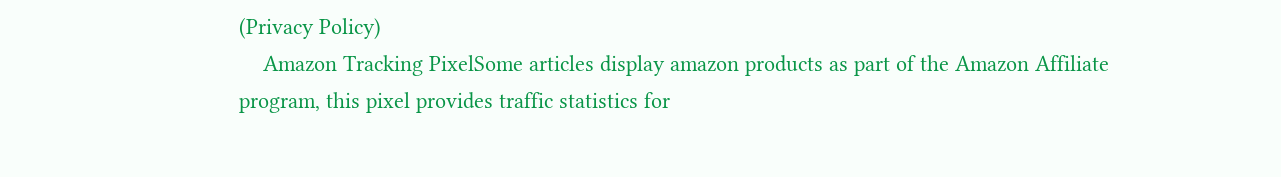(Privacy Policy)
    Amazon Tracking PixelSome articles display amazon products as part of the Amazon Affiliate program, this pixel provides traffic statistics for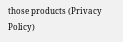those products (Privacy Policy)